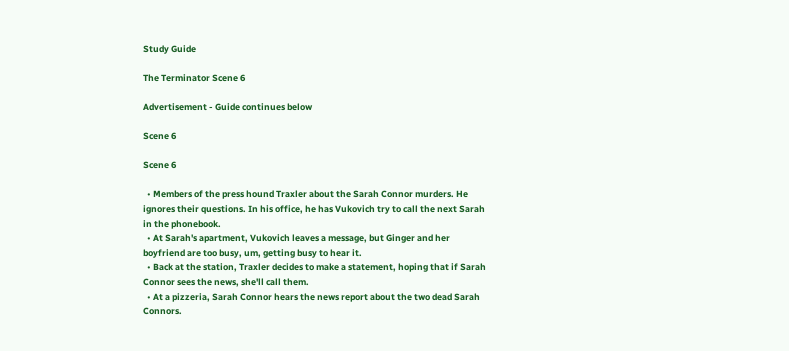Study Guide

The Terminator Scene 6

Advertisement - Guide continues below

Scene 6

Scene 6

  • Members of the press hound Traxler about the Sarah Connor murders. He ignores their questions. In his office, he has Vukovich try to call the next Sarah in the phonebook.
  • At Sarah's apartment, Vukovich leaves a message, but Ginger and her boyfriend are too busy, um, getting busy to hear it.
  • Back at the station, Traxler decides to make a statement, hoping that if Sarah Connor sees the news, she'll call them.
  • At a pizzeria, Sarah Connor hears the news report about the two dead Sarah Connors.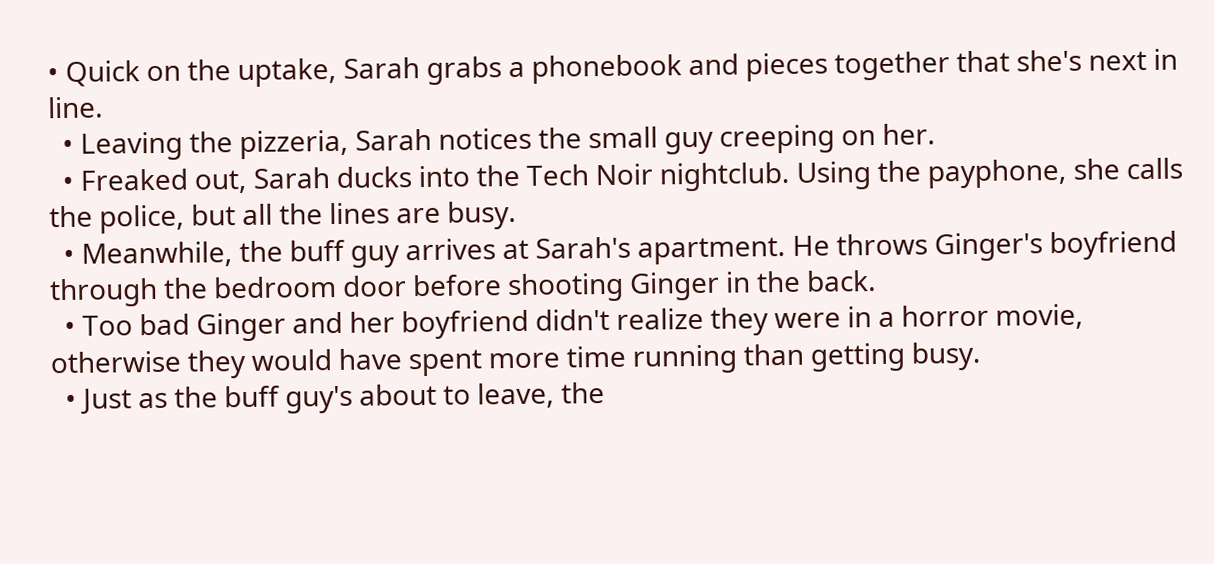• Quick on the uptake, Sarah grabs a phonebook and pieces together that she's next in line.
  • Leaving the pizzeria, Sarah notices the small guy creeping on her.
  • Freaked out, Sarah ducks into the Tech Noir nightclub. Using the payphone, she calls the police, but all the lines are busy.
  • Meanwhile, the buff guy arrives at Sarah's apartment. He throws Ginger's boyfriend through the bedroom door before shooting Ginger in the back.
  • Too bad Ginger and her boyfriend didn't realize they were in a horror movie, otherwise they would have spent more time running than getting busy.
  • Just as the buff guy's about to leave, the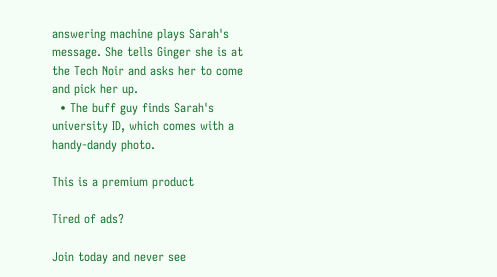answering machine plays Sarah's message. She tells Ginger she is at the Tech Noir and asks her to come and pick her up.
  • The buff guy finds Sarah's university ID, which comes with a handy-dandy photo.

This is a premium product

Tired of ads?

Join today and never see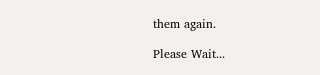them again.

Please Wait...